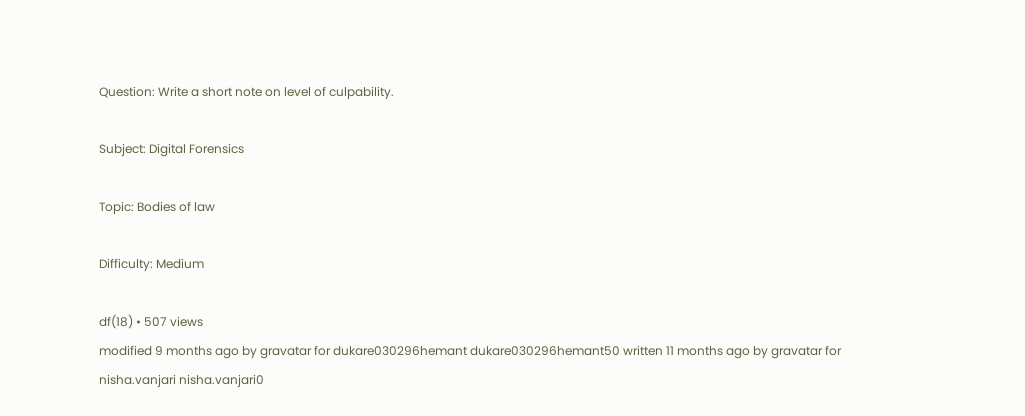Question: Write a short note on level of culpability.

Subject: Digital Forensics

Topic: Bodies of law

Difficulty: Medium

df(18) • 507 views
modified 9 months ago by gravatar for dukare030296hemant dukare030296hemant50 written 11 months ago by gravatar for nisha.vanjari nisha.vanjari0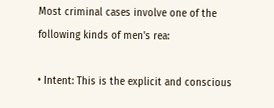Most criminal cases involve one of the following kinds of men's rea:

• Intent: This is the explicit and conscious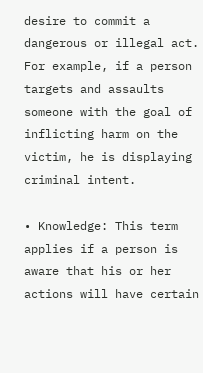desire to commit a dangerous or illegal act. For example, if a person targets and assaults someone with the goal of inflicting harm on the victim, he is displaying criminal intent.

• Knowledge: This term applies if a person is aware that his or her actions will have certain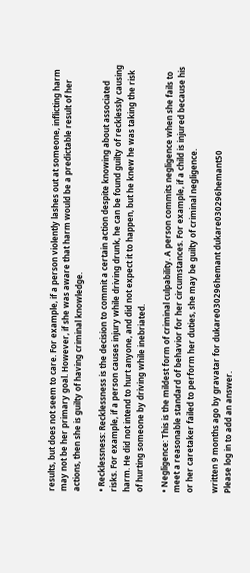results, but does not seem to care. For example, if a person violently lashes out at someone, inflicting harm may not be her primary goal. However, if she was aware that harm would be a predictable result of her actions, then she is guilty of having criminal knowledge.

• Recklessness: Recklessness is the decision to commit a certain action despite knowing about associated risks. For example, if a person causes injury while driving drunk, he can be found guilty of recklessly causing harm. He did not intend to hurt anyone, and did not expect it to happen, but he knew he was taking the risk of hurting someone by driving while inebriated.

• Negligence: This is the mildest form of criminal culpability. A person commits negligence when she fails to meet a reasonable standard of behavior for her circumstances. For example, if a child is injured because his or her caretaker failed to perform her duties, she may be guilty of criminal negligence.

written 9 months ago by gravatar for dukare030296hemant dukare030296hemant50
Please log in to add an answer.